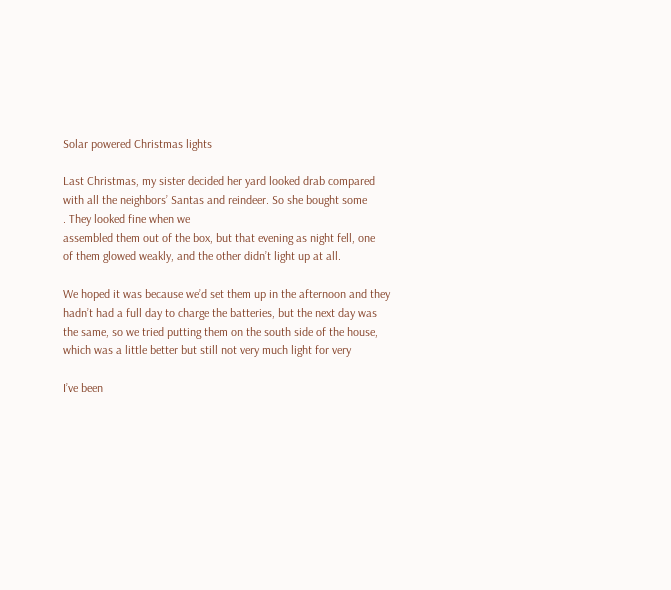Solar powered Christmas lights

Last Christmas, my sister decided her yard looked drab compared
with all the neighbors’ Santas and reindeer. So she bought some
. They looked fine when we
assembled them out of the box, but that evening as night fell, one
of them glowed weakly, and the other didn’t light up at all.

We hoped it was because we’d set them up in the afternoon and they
hadn’t had a full day to charge the batteries, but the next day was
the same, so we tried putting them on the south side of the house,
which was a little better but still not very much light for very

I’ve been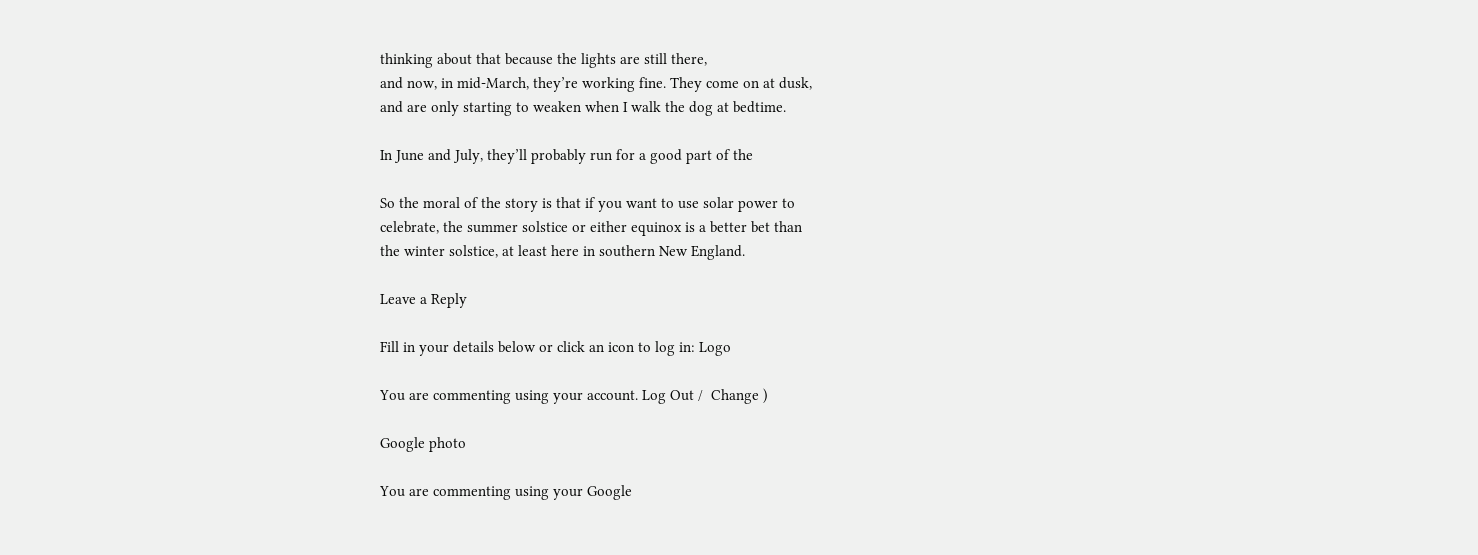thinking about that because the lights are still there,
and now, in mid-March, they’re working fine. They come on at dusk,
and are only starting to weaken when I walk the dog at bedtime.

In June and July, they’ll probably run for a good part of the

So the moral of the story is that if you want to use solar power to
celebrate, the summer solstice or either equinox is a better bet than
the winter solstice, at least here in southern New England.

Leave a Reply

Fill in your details below or click an icon to log in: Logo

You are commenting using your account. Log Out /  Change )

Google photo

You are commenting using your Google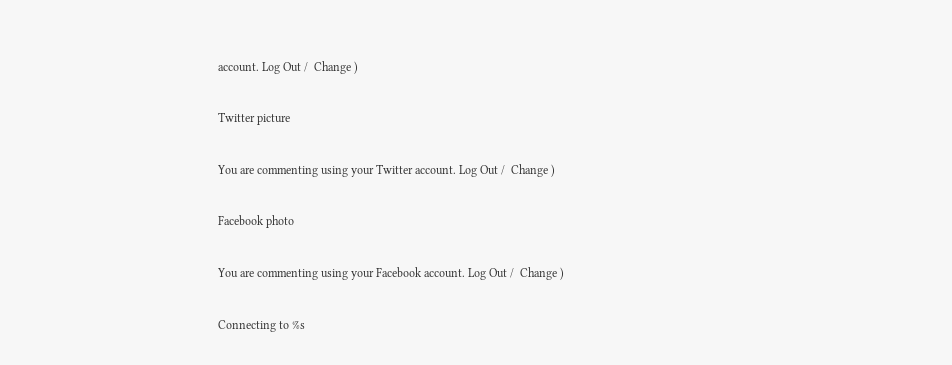account. Log Out /  Change )

Twitter picture

You are commenting using your Twitter account. Log Out /  Change )

Facebook photo

You are commenting using your Facebook account. Log Out /  Change )

Connecting to %s